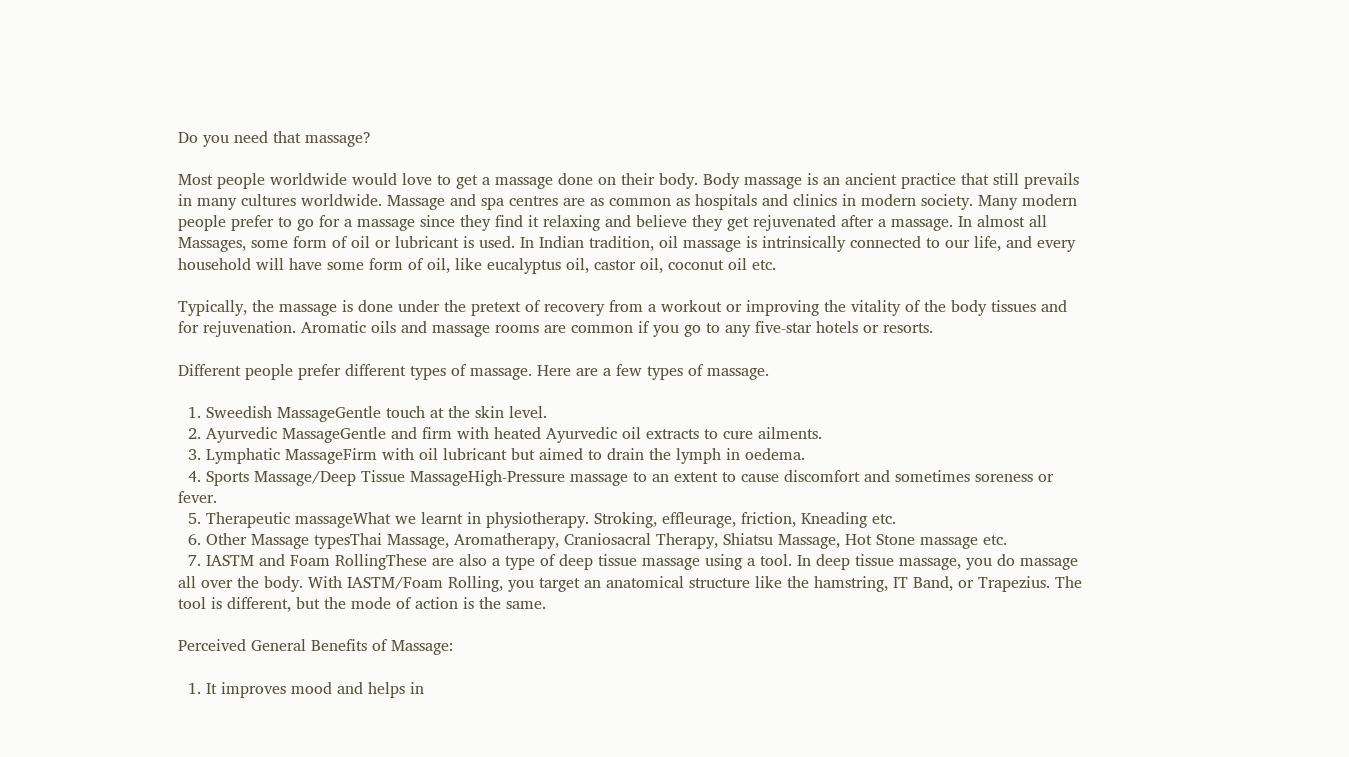Do you need that massage?

Most people worldwide would love to get a massage done on their body. Body massage is an ancient practice that still prevails in many cultures worldwide. Massage and spa centres are as common as hospitals and clinics in modern society. Many modern people prefer to go for a massage since they find it relaxing and believe they get rejuvenated after a massage. In almost all Massages, some form of oil or lubricant is used. In Indian tradition, oil massage is intrinsically connected to our life, and every household will have some form of oil, like eucalyptus oil, castor oil, coconut oil etc.

Typically, the massage is done under the pretext of recovery from a workout or improving the vitality of the body tissues and for rejuvenation. Aromatic oils and massage rooms are common if you go to any five-star hotels or resorts.

Different people prefer different types of massage. Here are a few types of massage.

  1. Sweedish MassageGentle touch at the skin level.
  2. Ayurvedic MassageGentle and firm with heated Ayurvedic oil extracts to cure ailments.
  3. Lymphatic MassageFirm with oil lubricant but aimed to drain the lymph in oedema.
  4. Sports Massage/Deep Tissue MassageHigh-Pressure massage to an extent to cause discomfort and sometimes soreness or fever.
  5. Therapeutic massageWhat we learnt in physiotherapy. Stroking, effleurage, friction, Kneading etc.
  6. Other Massage typesThai Massage, Aromatherapy, Craniosacral Therapy, Shiatsu Massage, Hot Stone massage etc.
  7. IASTM and Foam RollingThese are also a type of deep tissue massage using a tool. In deep tissue massage, you do massage all over the body. With IASTM/Foam Rolling, you target an anatomical structure like the hamstring, IT Band, or Trapezius. The tool is different, but the mode of action is the same.

Perceived General Benefits of Massage:

  1. It improves mood and helps in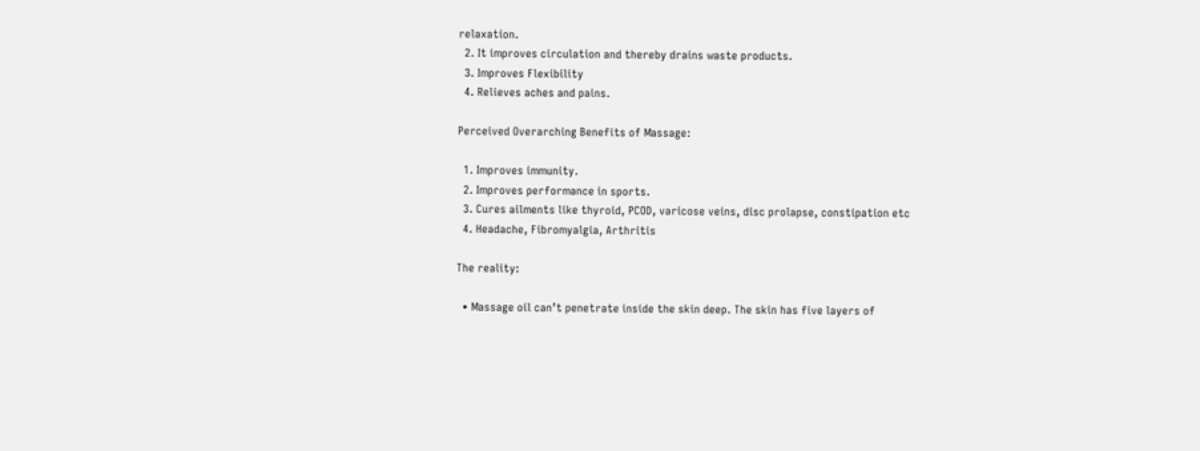relaxation.
  2. It improves circulation and thereby drains waste products.
  3. Improves Flexibility
  4. Relieves aches and pains.

Perceived Overarching Benefits of Massage:

  1. Improves immunity.
  2. Improves performance in sports.
  3. Cures ailments like thyroid, PCOD, varicose veins, disc prolapse, constipation etc
  4. Headache, Fibromyalgia, Arthritis

The reality:

  • Massage oil can’t penetrate inside the skin deep. The skin has five layers of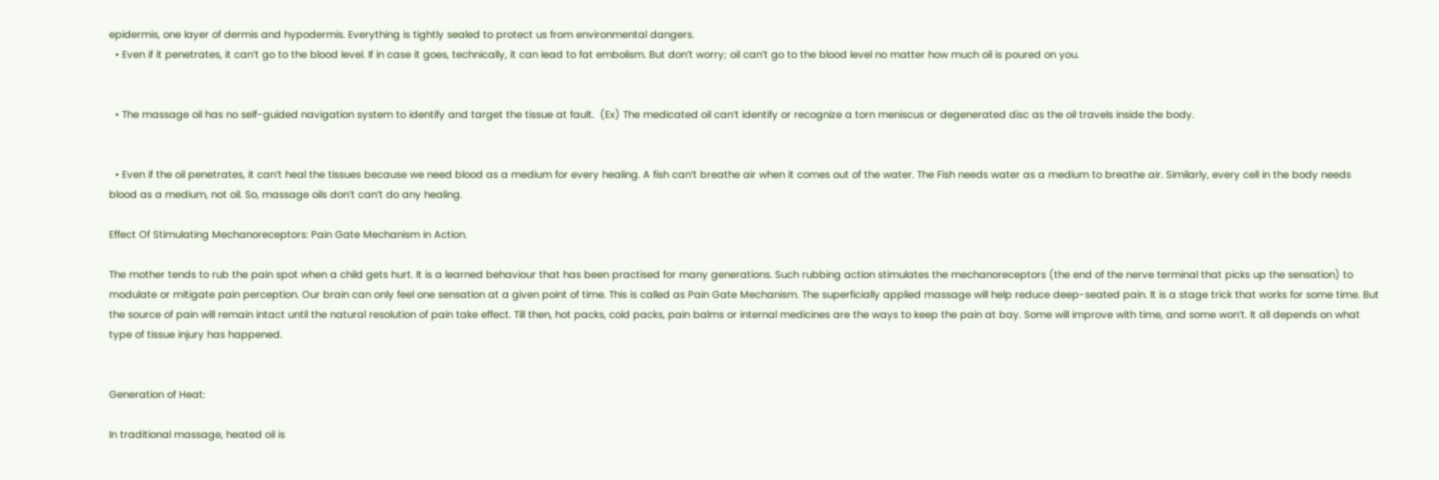epidermis, one layer of dermis and hypodermis. Everything is tightly sealed to protect us from environmental dangers.
  • Even if it penetrates, it can’t go to the blood level. If in case it goes, technically, it can lead to fat embolism. But don’t worry; oil can’t go to the blood level no matter how much oil is poured on you.


  • The massage oil has no self-guided navigation system to identify and target the tissue at fault.  (Ex) The medicated oil can’t identify or recognize a torn meniscus or degenerated disc as the oil travels inside the body.


  • Even if the oil penetrates, it can’t heal the tissues because we need blood as a medium for every healing. A fish can’t breathe air when it comes out of the water. The Fish needs water as a medium to breathe air. Similarly, every cell in the body needs blood as a medium, not oil. So, massage oils don’t can’t do any healing.

Effect Of Stimulating Mechanoreceptors: Pain Gate Mechanism in Action.

The mother tends to rub the pain spot when a child gets hurt. It is a learned behaviour that has been practised for many generations. Such rubbing action stimulates the mechanoreceptors (the end of the nerve terminal that picks up the sensation) to modulate or mitigate pain perception. Our brain can only feel one sensation at a given point of time. This is called as Pain Gate Mechanism. The superficially applied massage will help reduce deep-seated pain. It is a stage trick that works for some time. But the source of pain will remain intact until the natural resolution of pain take effect. Till then, hot packs, cold packs, pain balms or internal medicines are the ways to keep the pain at bay. Some will improve with time, and some won’t. It all depends on what type of tissue injury has happened.


Generation of Heat:

In traditional massage, heated oil is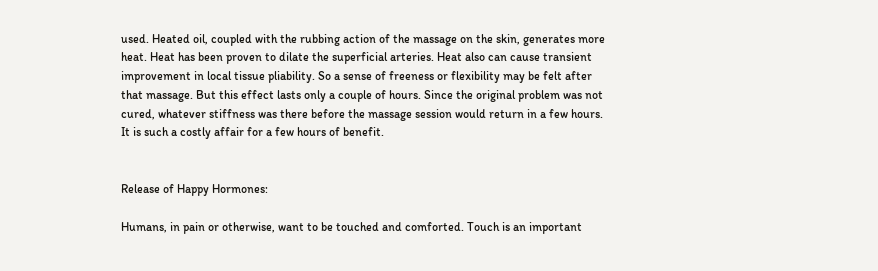used. Heated oil, coupled with the rubbing action of the massage on the skin, generates more heat. Heat has been proven to dilate the superficial arteries. Heat also can cause transient improvement in local tissue pliability. So a sense of freeness or flexibility may be felt after that massage. But this effect lasts only a couple of hours. Since the original problem was not cured, whatever stiffness was there before the massage session would return in a few hours. It is such a costly affair for a few hours of benefit.


Release of Happy Hormones:

Humans, in pain or otherwise, want to be touched and comforted. Touch is an important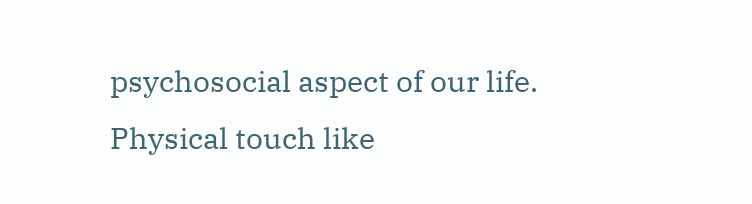psychosocial aspect of our life. Physical touch like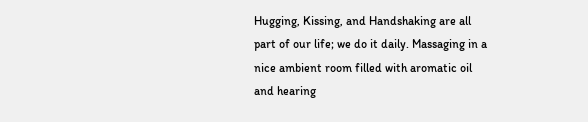Hugging, Kissing, and Handshaking are all part of our life; we do it daily. Massaging in a nice ambient room filled with aromatic oil and hearing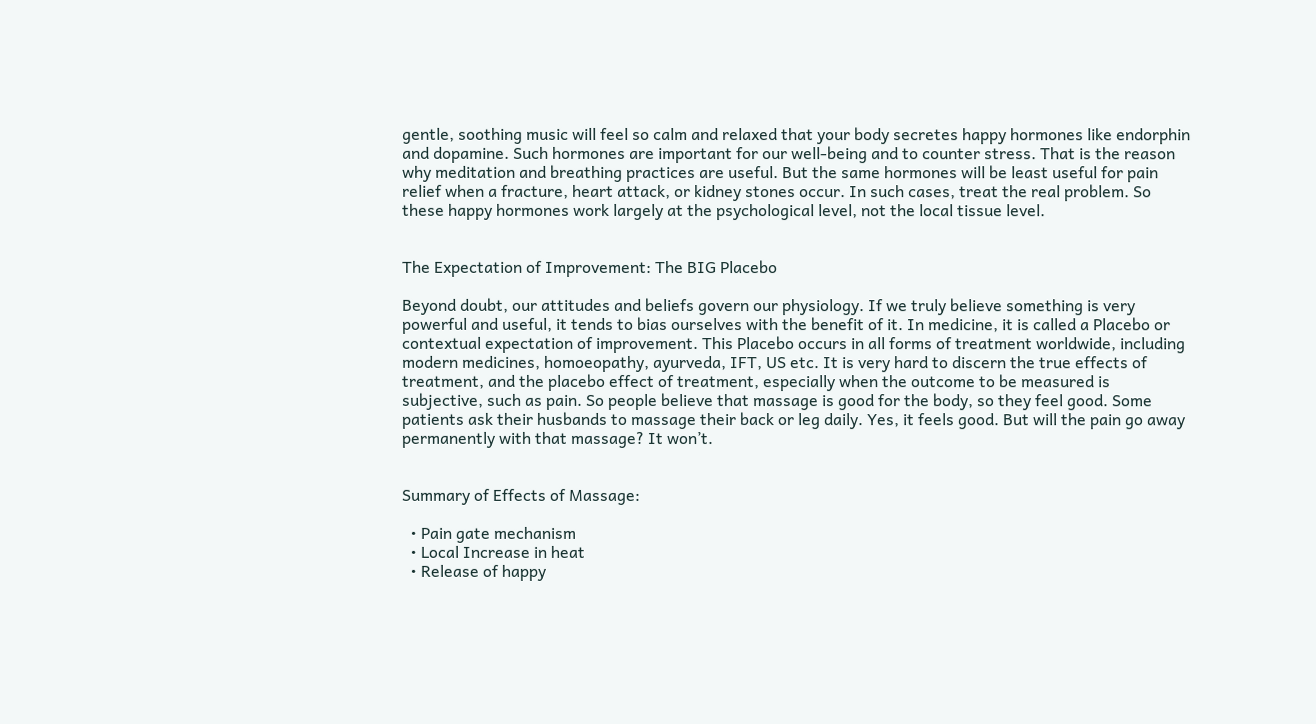gentle, soothing music will feel so calm and relaxed that your body secretes happy hormones like endorphin and dopamine. Such hormones are important for our well-being and to counter stress. That is the reason why meditation and breathing practices are useful. But the same hormones will be least useful for pain relief when a fracture, heart attack, or kidney stones occur. In such cases, treat the real problem. So these happy hormones work largely at the psychological level, not the local tissue level.


The Expectation of Improvement: The BIG Placebo

Beyond doubt, our attitudes and beliefs govern our physiology. If we truly believe something is very powerful and useful, it tends to bias ourselves with the benefit of it. In medicine, it is called a Placebo or contextual expectation of improvement. This Placebo occurs in all forms of treatment worldwide, including modern medicines, homoeopathy, ayurveda, IFT, US etc. It is very hard to discern the true effects of treatment, and the placebo effect of treatment, especially when the outcome to be measured is subjective, such as pain. So people believe that massage is good for the body, so they feel good. Some patients ask their husbands to massage their back or leg daily. Yes, it feels good. But will the pain go away permanently with that massage? It won’t.


Summary of Effects of Massage:

  • Pain gate mechanism
  • Local Increase in heat
  • Release of happy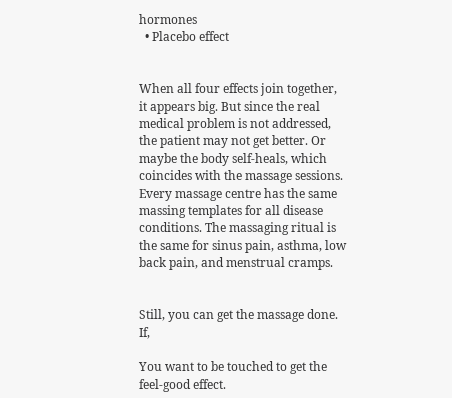hormones
  • Placebo effect


When all four effects join together, it appears big. But since the real medical problem is not addressed, the patient may not get better. Or maybe the body self-heals, which coincides with the massage sessions. Every massage centre has the same massing templates for all disease conditions. The massaging ritual is the same for sinus pain, asthma, low back pain, and menstrual cramps.


Still, you can get the massage done. If,

You want to be touched to get the feel-good effect.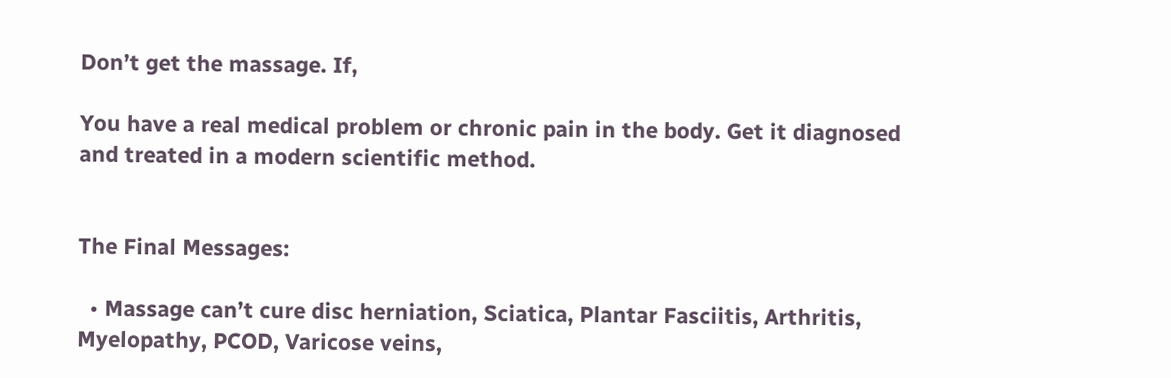Don’t get the massage. If,

You have a real medical problem or chronic pain in the body. Get it diagnosed and treated in a modern scientific method.


The Final Messages:

  • Massage can’t cure disc herniation, Sciatica, Plantar Fasciitis, Arthritis, Myelopathy, PCOD, Varicose veins,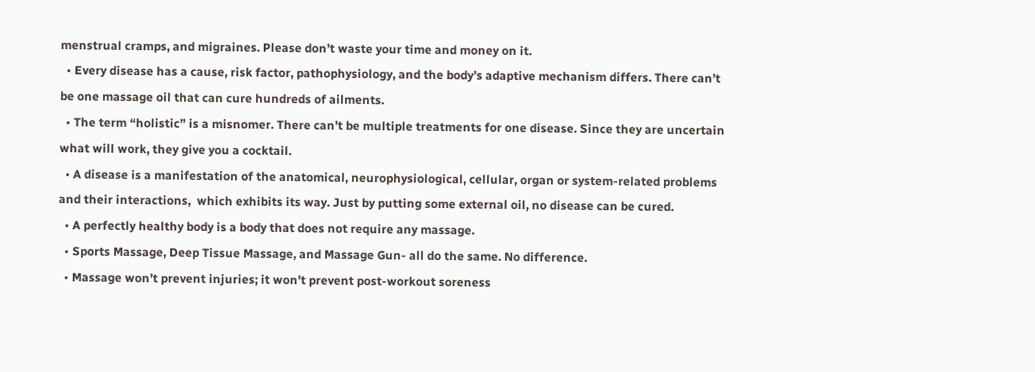menstrual cramps, and migraines. Please don’t waste your time and money on it.
  • Every disease has a cause, risk factor, pathophysiology, and the body’s adaptive mechanism differs. There can’t be one massage oil that can cure hundreds of ailments.
  • The term “holistic” is a misnomer. There can’t be multiple treatments for one disease. Since they are uncertain what will work, they give you a cocktail.
  • A disease is a manifestation of the anatomical, neurophysiological, cellular, organ or system-related problems and their interactions,  which exhibits its way. Just by putting some external oil, no disease can be cured.
  • A perfectly healthy body is a body that does not require any massage.
  • Sports Massage, Deep Tissue Massage, and Massage Gun- all do the same. No difference.
  • Massage won’t prevent injuries; it won’t prevent post-workout soreness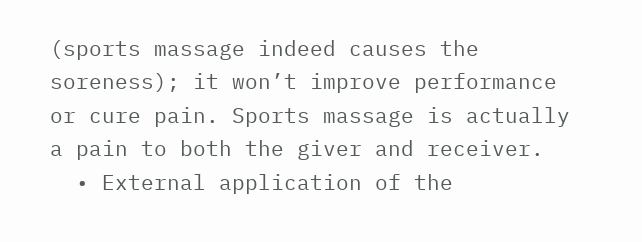(sports massage indeed causes the soreness); it won’t improve performance or cure pain. Sports massage is actually a pain to both the giver and receiver.
  • External application of the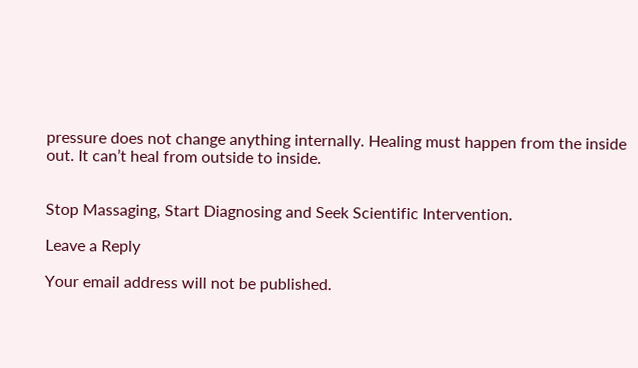pressure does not change anything internally. Healing must happen from the inside out. It can’t heal from outside to inside.


Stop Massaging, Start Diagnosing and Seek Scientific Intervention.

Leave a Reply

Your email address will not be published.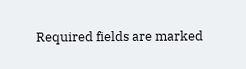Required fields are marked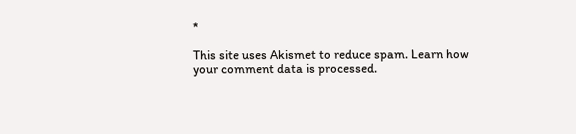*

This site uses Akismet to reduce spam. Learn how your comment data is processed.